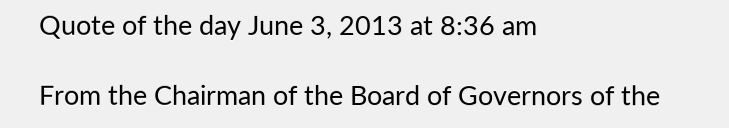Quote of the day June 3, 2013 at 8:36 am

From the Chairman of the Board of Governors of the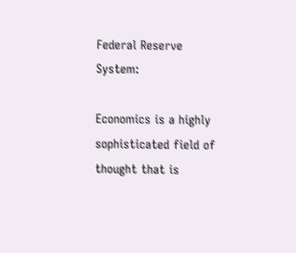Federal Reserve System:

Economics is a highly sophisticated field of thought that is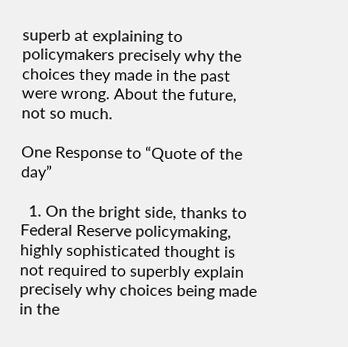superb at explaining to policymakers precisely why the choices they made in the past were wrong. About the future, not so much.

One Response to “Quote of the day”

  1. On the bright side, thanks to Federal Reserve policymaking, highly sophisticated thought is not required to superbly explain precisely why choices being made in the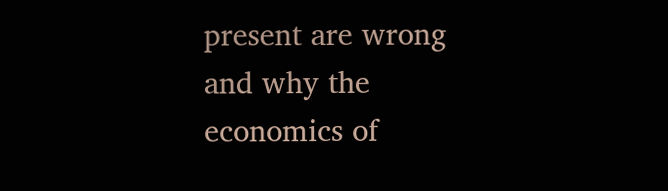present are wrong and why the economics of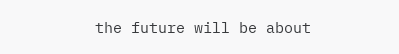the future will be about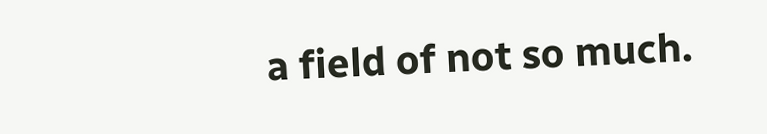a field of not so much.